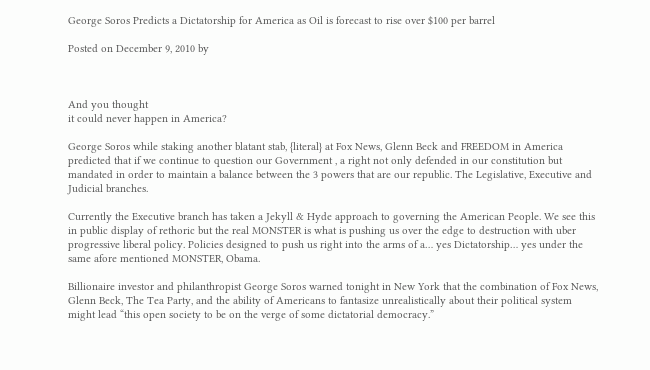George Soros Predicts a Dictatorship for America as Oil is forecast to rise over $100 per barrel

Posted on December 9, 2010 by



And you thought
it could never happen in America?

George Soros while staking another blatant stab, {literal} at Fox News, Glenn Beck and FREEDOM in America predicted that if we continue to question our Government , a right not only defended in our constitution but mandated in order to maintain a balance between the 3 powers that are our republic. The Legislative, Executive and Judicial branches.

Currently the Executive branch has taken a Jekyll & Hyde approach to governing the American People. We see this in public display of rethoric but the real MONSTER is what is pushing us over the edge to destruction with uber progressive liberal policy. Policies designed to push us right into the arms of a… yes Dictatorship… yes under the same afore mentioned MONSTER, Obama.

Billionaire investor and philanthropist George Soros warned tonight in New York that the combination of Fox News, Glenn Beck, The Tea Party, and the ability of Americans to fantasize unrealistically about their political system might lead “this open society to be on the verge of some dictatorial democracy.”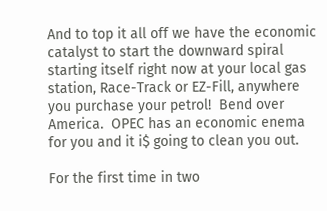And to top it all off we have the economic catalyst to start the downward spiral starting itself right now at your local gas station, Race-Track or EZ-Fill, anywhere you purchase your petrol!  Bend over America.  OPEC has an economic enema for you and it i$ going to clean you out.

For the first time in two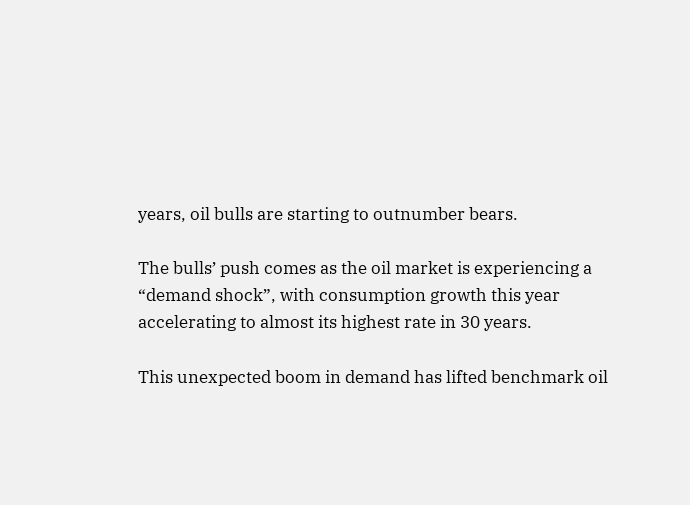years, oil bulls are starting to outnumber bears.

The bulls’ push comes as the oil market is experiencing a “demand shock”, with consumption growth this year accelerating to almost its highest rate in 30 years.

This unexpected boom in demand has lifted benchmark oil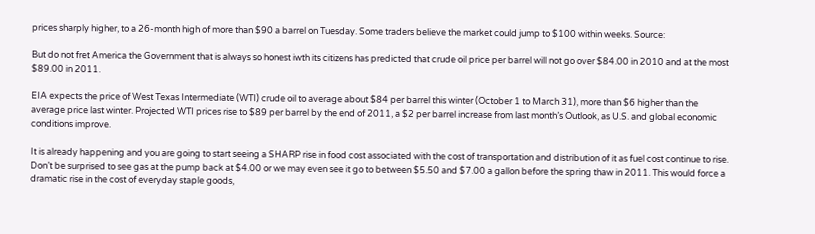prices sharply higher, to a 26-month high of more than $90 a barrel on Tuesday. Some traders believe the market could jump to $100 within weeks. Source:

But do not fret America the Government that is always so honest iwth its citizens has predicted that crude oil price per barrel will not go over $84.00 in 2010 and at the most $89.00 in 2011.

EIA expects the price of West Texas Intermediate (WTI) crude oil to average about $84 per barrel this winter (October 1 to March 31), more than $6 higher than the average price last winter. Projected WTI prices rise to $89 per barrel by the end of 2011, a $2 per barrel increase from last month’s Outlook, as U.S. and global economic conditions improve.

It is already happening and you are going to start seeing a SHARP rise in food cost associated with the cost of transportation and distribution of it as fuel cost continue to rise. Don’t be surprised to see gas at the pump back at $4.00 or we may even see it go to between $5.50 and $7.00 a gallon before the spring thaw in 2011. This would force a dramatic rise in the cost of everyday staple goods,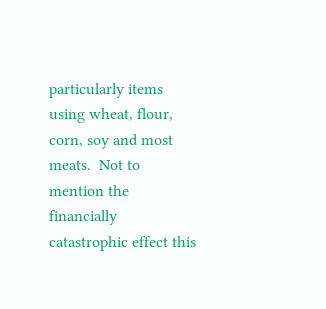particularly items using wheat, flour, corn, soy and most meats.  Not to mention the financially catastrophic effect this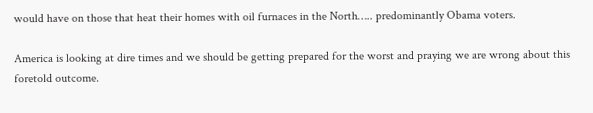would have on those that heat their homes with oil furnaces in the North….. predominantly Obama voters.

America is looking at dire times and we should be getting prepared for the worst and praying we are wrong about this foretold outcome.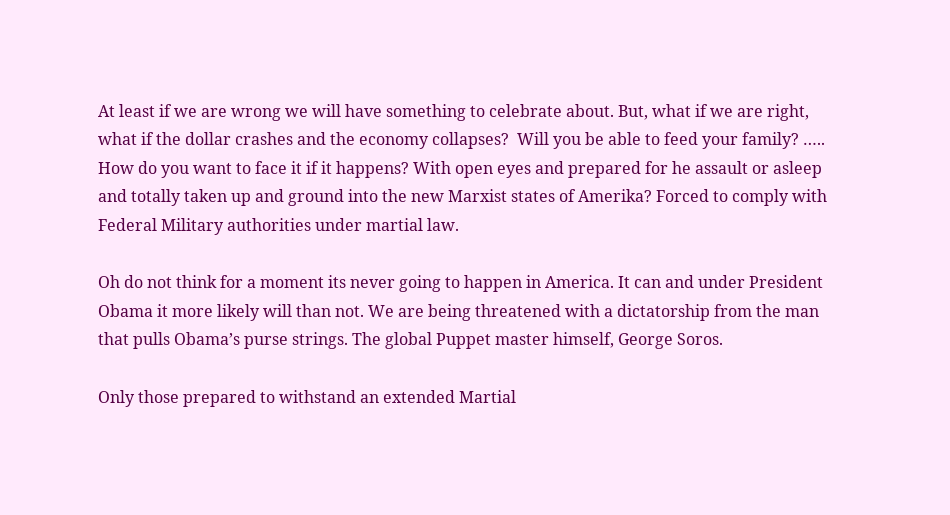At least if we are wrong we will have something to celebrate about. But, what if we are right, what if the dollar crashes and the economy collapses?  Will you be able to feed your family? ….. How do you want to face it if it happens? With open eyes and prepared for he assault or asleep and totally taken up and ground into the new Marxist states of Amerika? Forced to comply with Federal Military authorities under martial law.

Oh do not think for a moment its never going to happen in America. It can and under President Obama it more likely will than not. We are being threatened with a dictatorship from the man that pulls Obama’s purse strings. The global Puppet master himself, George Soros.

Only those prepared to withstand an extended Martial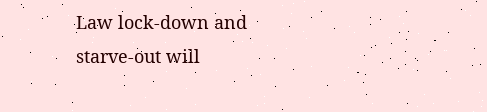Law lock-down and starve-out will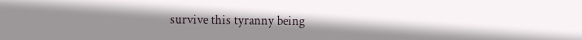survive this tyranny being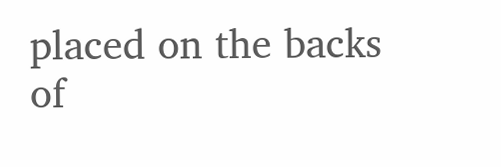placed on the backs of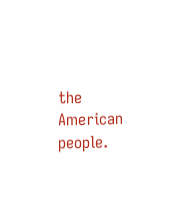the American people.